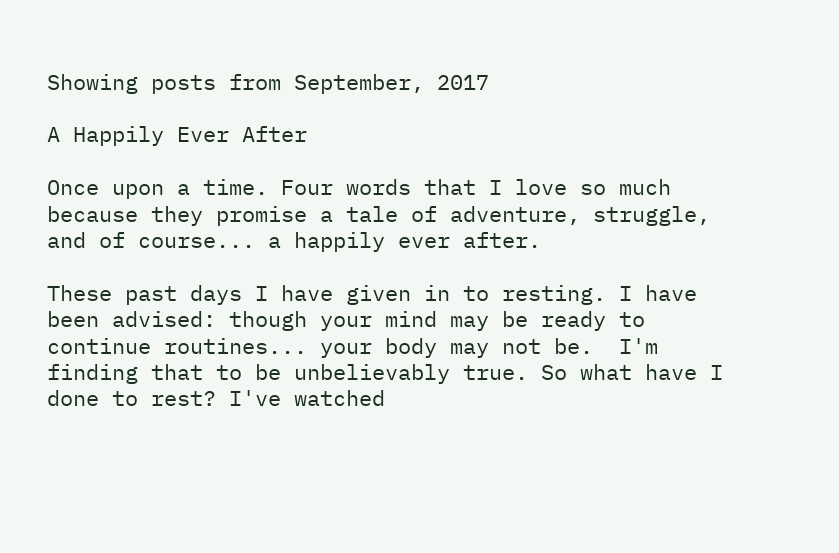Showing posts from September, 2017

A Happily Ever After

Once upon a time. Four words that I love so much because they promise a tale of adventure, struggle, and of course... a happily ever after.

These past days I have given in to resting. I have been advised: though your mind may be ready to continue routines... your body may not be.  I'm finding that to be unbelievably true. So what have I done to rest? I've watched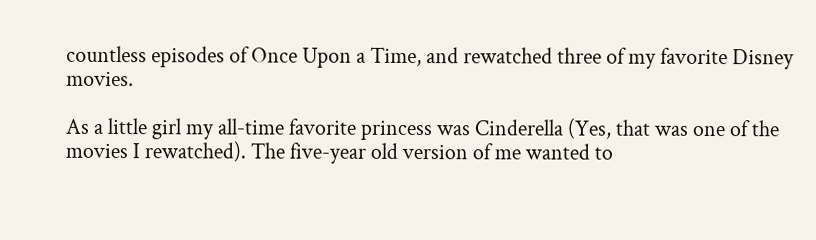countless episodes of Once Upon a Time, and rewatched three of my favorite Disney movies.

As a little girl my all-time favorite princess was Cinderella (Yes, that was one of the movies I rewatched). The five-year old version of me wanted to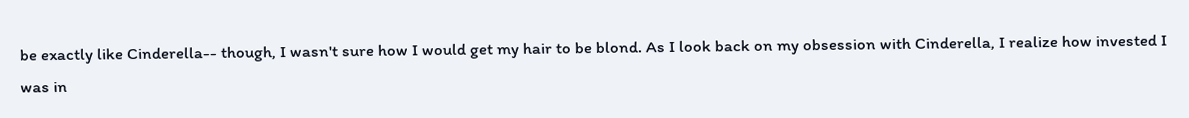be exactly like Cinderella-- though, I wasn't sure how I would get my hair to be blond. As I look back on my obsession with Cinderella, I realize how invested I was in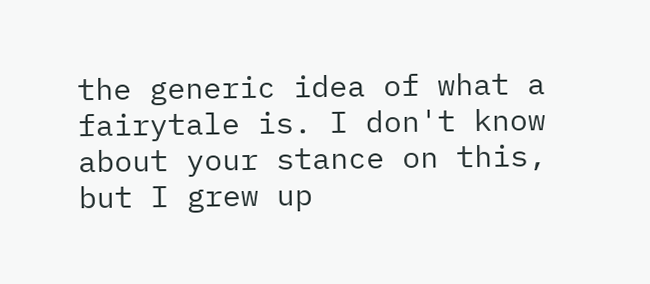the generic idea of what a fairytale is. I don't know about your stance on this, but I grew up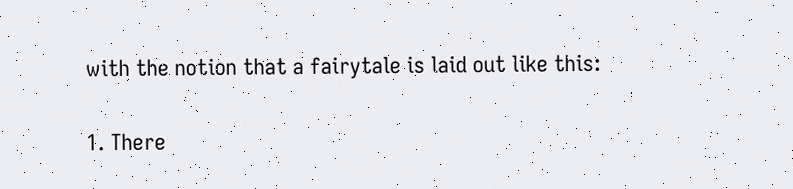with the notion that a fairytale is laid out like this:

1. There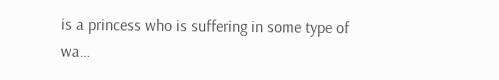is a princess who is suffering in some type of wa…